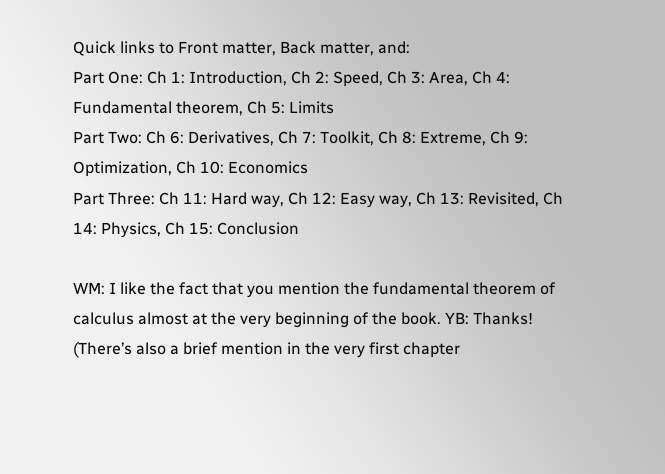Quick links to Front matter, Back matter, and:
Part One: Ch 1: Introduction, Ch 2: Speed, Ch 3: Area, Ch 4: Fundamental theorem, Ch 5: Limits
Part Two: Ch 6: Derivatives, Ch 7: Toolkit, Ch 8: Extreme, Ch 9: Optimization, Ch 10: Economics
Part Three: Ch 11: Hard way, Ch 12: Easy way, Ch 13: Revisited, Ch 14: Physics, Ch 15: Conclusion

WM: I like the fact that you mention the fundamental theorem of calculus almost at the very beginning of the book. YB: Thanks! (There’s also a brief mention in the very first chapter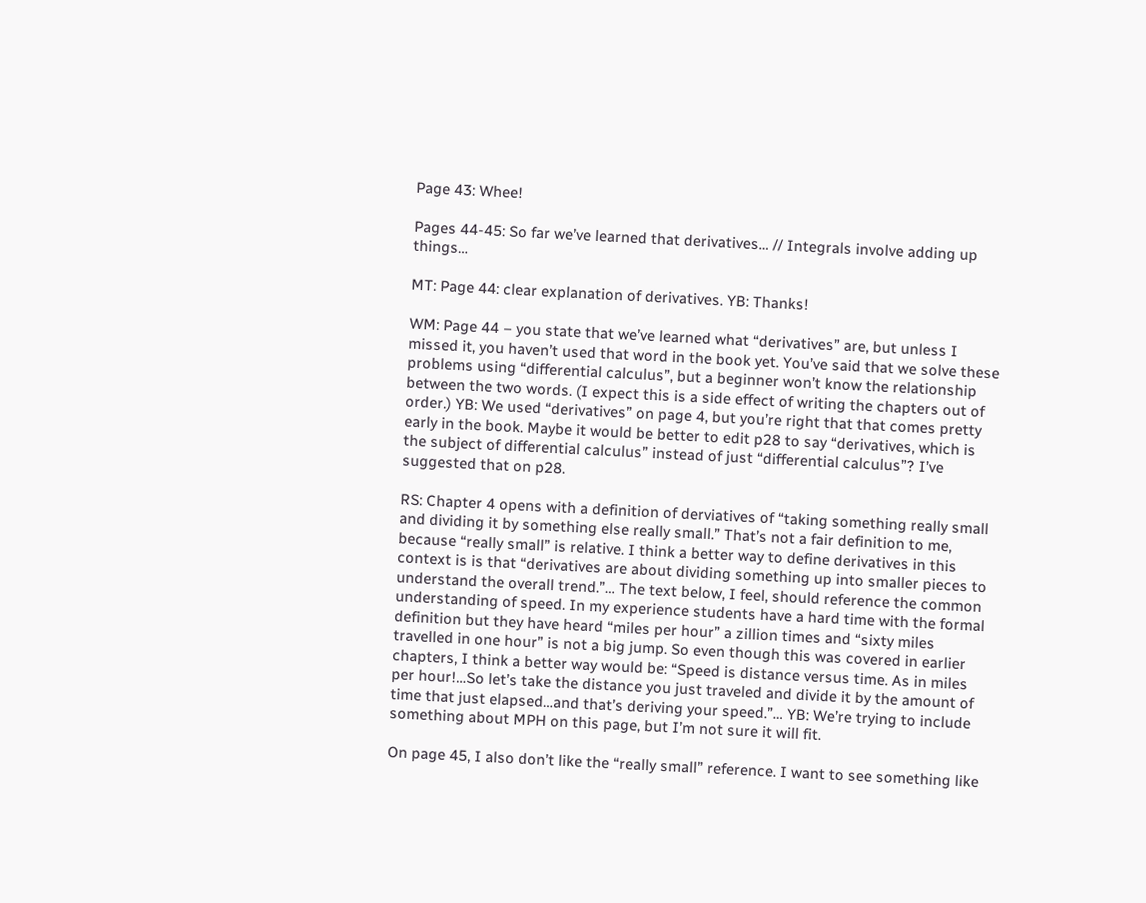Page 43: Whee!

Pages 44-45: So far we’ve learned that derivatives… // Integrals involve adding up things…

MT: Page 44: clear explanation of derivatives. YB: Thanks!

WM: Page 44 – you state that we’ve learned what “derivatives” are, but unless I missed it, you haven’t used that word in the book yet. You’ve said that we solve these problems using “differential calculus”, but a beginner won’t know the relationship between the two words. (I expect this is a side effect of writing the chapters out of order.) YB: We used “derivatives” on page 4, but you’re right that that comes pretty early in the book. Maybe it would be better to edit p28 to say “derivatives, which is the subject of differential calculus” instead of just “differential calculus”? I’ve suggested that on p28.

RS: Chapter 4 opens with a definition of derviatives of “taking something really small and dividing it by something else really small.” That’s not a fair definition to me, because “really small” is relative. I think a better way to define derivatives in this context is is that “derivatives are about dividing something up into smaller pieces to understand the overall trend.”… The text below, I feel, should reference the common understanding of speed. In my experience students have a hard time with the formal definition but they have heard “miles per hour” a zillion times and “sixty miles travelled in one hour” is not a big jump. So even though this was covered in earlier chapters, I think a better way would be: “Speed is distance versus time. As in miles per hour!…So let’s take the distance you just traveled and divide it by the amount of time that just elapsed…and that’s deriving your speed.”… YB: We’re trying to include something about MPH on this page, but I’m not sure it will fit.

On page 45, I also don’t like the “really small” reference. I want to see something like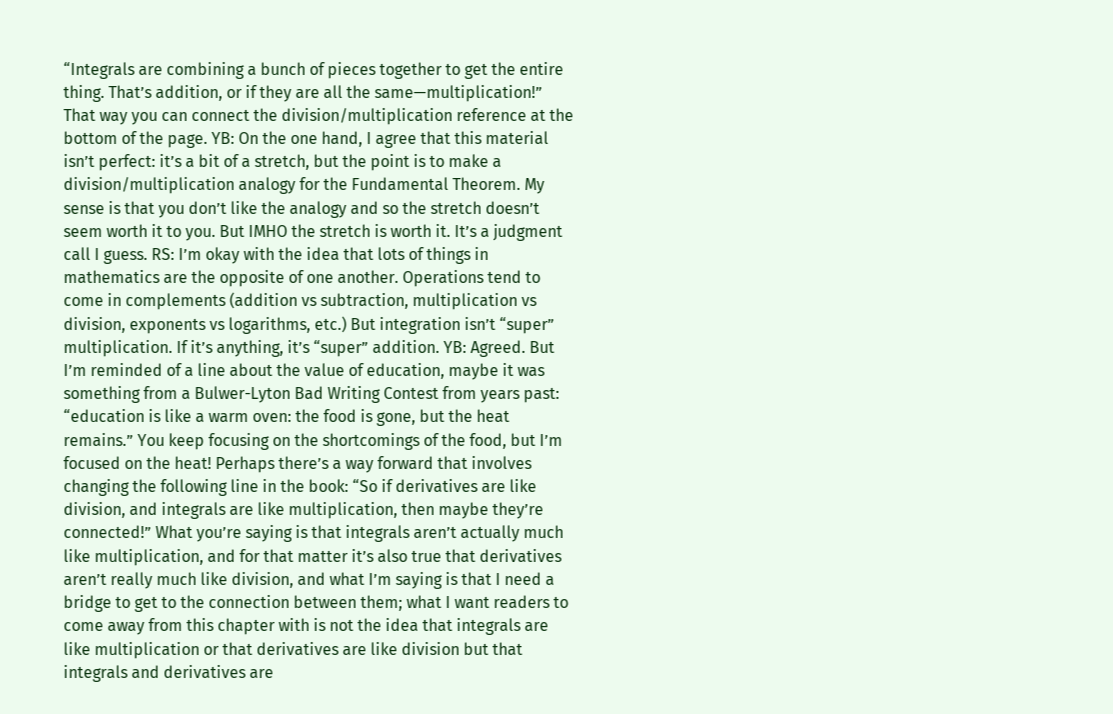“Integrals are combining a bunch of pieces together to get the entire thing. That’s addition, or if they are all the same—multiplication!” That way you can connect the division/multiplication reference at the bottom of the page. YB: On the one hand, I agree that this material isn’t perfect: it’s a bit of a stretch, but the point is to make a division/multiplication analogy for the Fundamental Theorem. My sense is that you don’t like the analogy and so the stretch doesn’t seem worth it to you. But IMHO the stretch is worth it. It’s a judgment call I guess. RS: I’m okay with the idea that lots of things in mathematics are the opposite of one another. Operations tend to come in complements (addition vs subtraction, multiplication vs division, exponents vs logarithms, etc.) But integration isn’t “super” multiplication. If it’s anything, it’s “super” addition. YB: Agreed. But I’m reminded of a line about the value of education, maybe it was something from a Bulwer-Lyton Bad Writing Contest from years past: “education is like a warm oven: the food is gone, but the heat remains.” You keep focusing on the shortcomings of the food, but I’m focused on the heat! Perhaps there’s a way forward that involves changing the following line in the book: “So if derivatives are like division, and integrals are like multiplication, then maybe they’re connected!” What you’re saying is that integrals aren’t actually much like multiplication, and for that matter it’s also true that derivatives aren’t really much like division, and what I’m saying is that I need a bridge to get to the connection between them; what I want readers to come away from this chapter with is not the idea that integrals are like multiplication or that derivatives are like division but that integrals and derivatives are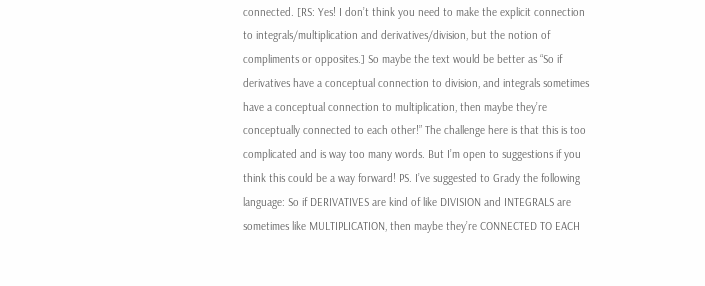connected. [RS: Yes! I don’t think you need to make the explicit connection to integrals/multiplication and derivatives/division, but the notion of compliments or opposites.] So maybe the text would be better as “So if derivatives have a conceptual connection to division, and integrals sometimes have a conceptual connection to multiplication, then maybe they’re conceptually connected to each other!” The challenge here is that this is too complicated and is way too many words. But I’m open to suggestions if you think this could be a way forward! PS. I’ve suggested to Grady the following language: So if DERIVATIVES are kind of like DIVISION and INTEGRALS are sometimes like MULTIPLICATION, then maybe they’re CONNECTED TO EACH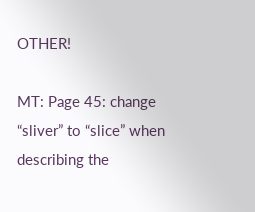OTHER!

MT: Page 45: change “sliver” to “slice” when describing the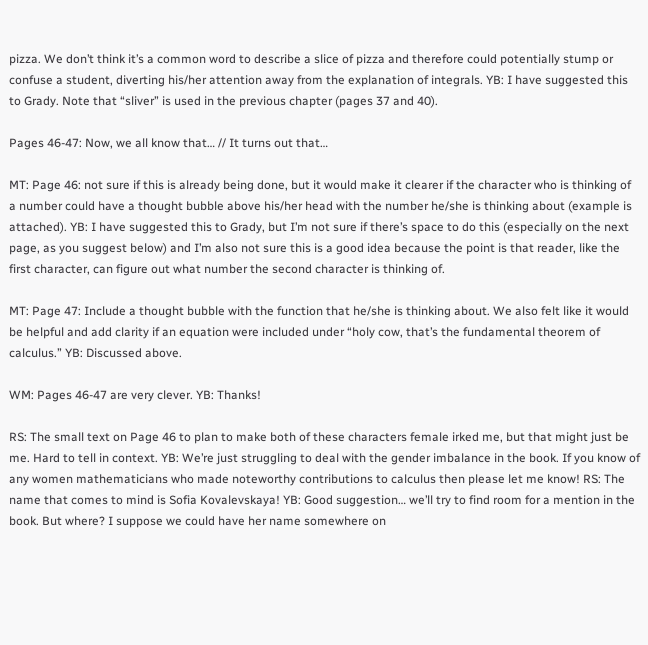pizza. We don’t think it’s a common word to describe a slice of pizza and therefore could potentially stump or confuse a student, diverting his/her attention away from the explanation of integrals. YB: I have suggested this to Grady. Note that “sliver” is used in the previous chapter (pages 37 and 40).

Pages 46-47: Now, we all know that… // It turns out that…

MT: Page 46: not sure if this is already being done, but it would make it clearer if the character who is thinking of a number could have a thought bubble above his/her head with the number he/she is thinking about (example is attached). YB: I have suggested this to Grady, but I’m not sure if there’s space to do this (especially on the next page, as you suggest below) and I’m also not sure this is a good idea because the point is that reader, like the first character, can figure out what number the second character is thinking of.

MT: Page 47: Include a thought bubble with the function that he/she is thinking about. We also felt like it would be helpful and add clarity if an equation were included under “holy cow, that’s the fundamental theorem of calculus.” YB: Discussed above.

WM: Pages 46-47 are very clever. YB: Thanks!

RS: The small text on Page 46 to plan to make both of these characters female irked me, but that might just be me. Hard to tell in context. YB: We’re just struggling to deal with the gender imbalance in the book. If you know of any women mathematicians who made noteworthy contributions to calculus then please let me know! RS: The name that comes to mind is Sofia Kovalevskaya! YB: Good suggestion… we’ll try to find room for a mention in the book. But where? I suppose we could have her name somewhere on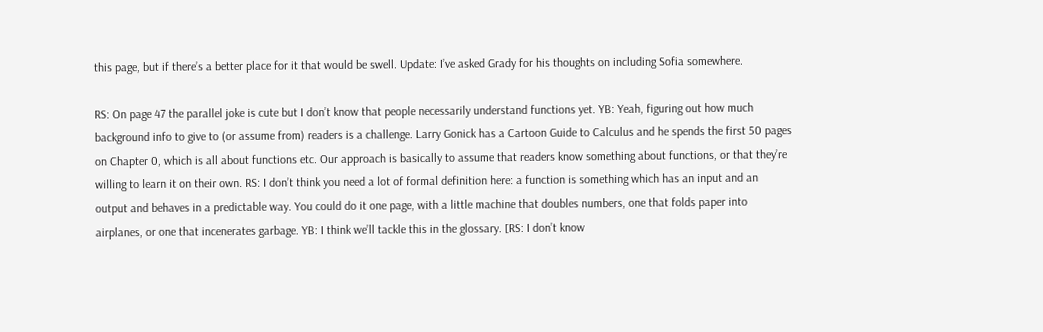this page, but if there’s a better place for it that would be swell. Update: I’ve asked Grady for his thoughts on including Sofia somewhere.

RS: On page 47 the parallel joke is cute but I don’t know that people necessarily understand functions yet. YB: Yeah, figuring out how much background info to give to (or assume from) readers is a challenge. Larry Gonick has a Cartoon Guide to Calculus and he spends the first 50 pages on Chapter 0, which is all about functions etc. Our approach is basically to assume that readers know something about functions, or that they’re willing to learn it on their own. RS: I don’t think you need a lot of formal definition here: a function is something which has an input and an output and behaves in a predictable way. You could do it one page, with a little machine that doubles numbers, one that folds paper into airplanes, or one that incenerates garbage. YB: I think we’ll tackle this in the glossary. [RS: I don’t know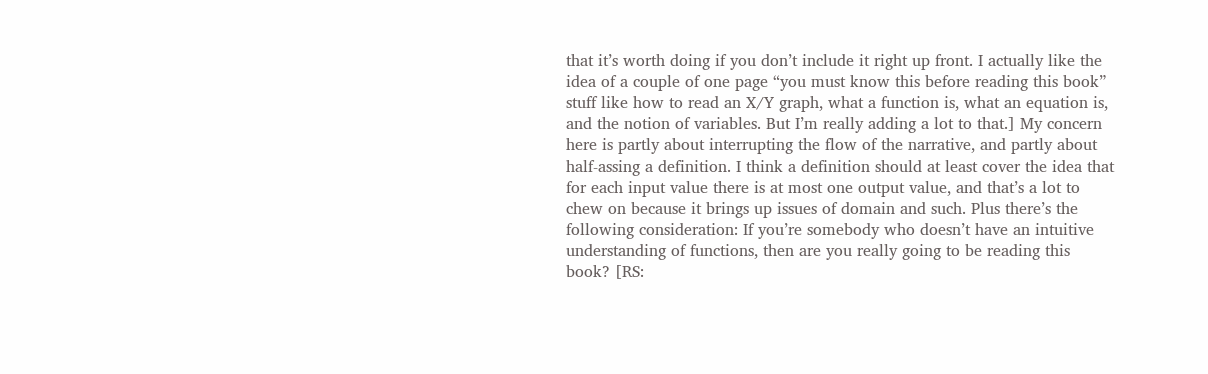that it’s worth doing if you don’t include it right up front. I actually like the idea of a couple of one page “you must know this before reading this book” stuff like how to read an X/Y graph, what a function is, what an equation is, and the notion of variables. But I’m really adding a lot to that.] My concern here is partly about interrupting the flow of the narrative, and partly about half-assing a definition. I think a definition should at least cover the idea that for each input value there is at most one output value, and that’s a lot to chew on because it brings up issues of domain and such. Plus there’s the following consideration: If you’re somebody who doesn’t have an intuitive understanding of functions, then are you really going to be reading this book? [RS: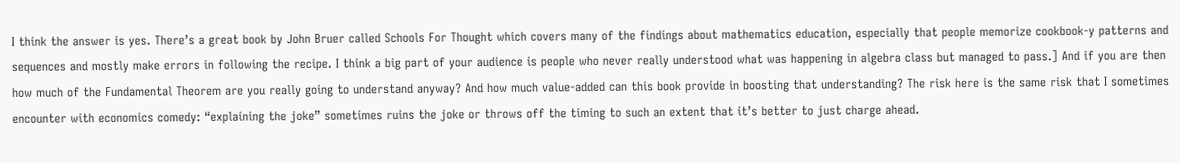I think the answer is yes. There’s a great book by John Bruer called Schools For Thought which covers many of the findings about mathematics education, especially that people memorize cookbook-y patterns and sequences and mostly make errors in following the recipe. I think a big part of your audience is people who never really understood what was happening in algebra class but managed to pass.] And if you are then how much of the Fundamental Theorem are you really going to understand anyway? And how much value-added can this book provide in boosting that understanding? The risk here is the same risk that I sometimes encounter with economics comedy: “explaining the joke” sometimes ruins the joke or throws off the timing to such an extent that it’s better to just charge ahead.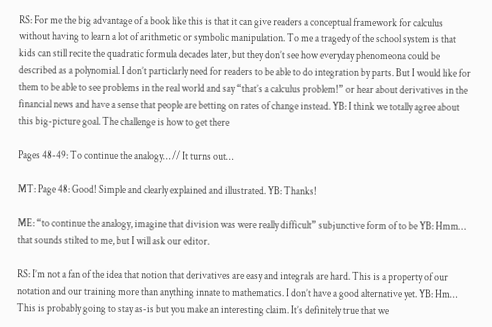RS: For me the big advantage of a book like this is that it can give readers a conceptual framework for calculus without having to learn a lot of arithmetic or symbolic manipulation. To me a tragedy of the school system is that kids can still recite the quadratic formula decades later, but they don’t see how everyday phenomeona could be described as a polynomial. I don’t particlarly need for readers to be able to do integration by parts. But I would like for them to be able to see problems in the real world and say “that’s a calculus problem!” or hear about derivatives in the financial news and have a sense that people are betting on rates of change instead. YB: I think we totally agree about this big-picture goal. The challenge is how to get there

Pages 48-49: To continue the analogy… // It turns out…

MT: Page 48: Good! Simple and clearly explained and illustrated. YB: Thanks!

ME: “to continue the analogy, imagine that division was were really difficult” subjunctive form of to be YB: Hmm… that sounds stilted to me, but I will ask our editor.

RS: I’m not a fan of the idea that notion that derivatives are easy and integrals are hard. This is a property of our notation and our training more than anything innate to mathematics. I don’t have a good alternative yet. YB: Hm… This is probably going to stay as-is but you make an interesting claim. It’s definitely true that we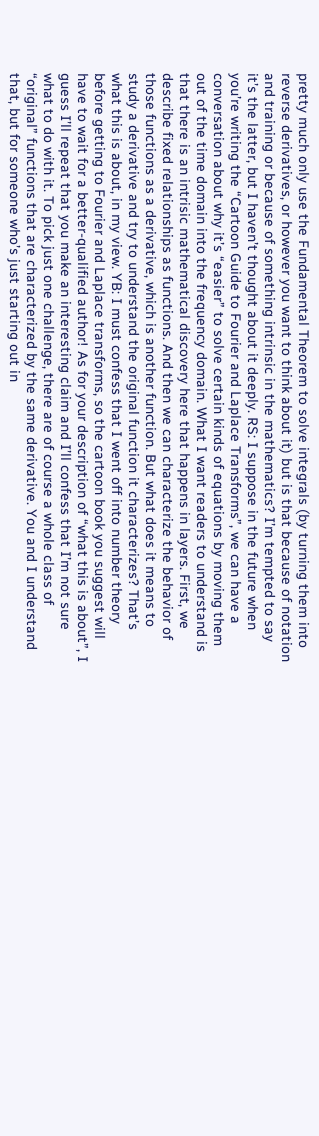pretty much only use the Fundamental Theorem to solve integrals (by turning them into reverse derivatives, or however you want to think about it) but is that because of notation and training or because of something intrinsic in the mathematics? I’m tempted to say it’s the latter, but I haven’t thought about it deeply. RS: I suppose in the future when you’re writing the “Cartoon Guide to Fourier and Laplace Transforms”, we can have a conversation about why it’s “easier” to solve certain kinds of equations by moving them out of the time domain into the frequency domain. What I want readers to understand is that there is an intrisic mathematical discovery here that happens in layers. First, we describe fixed relationships as functions. And then we can characterize the behavior of those functions as a derivative, which is another function. But what does it means to study a derivative and try to understand the original function it characterizes? That’s what this is about, in my view. YB: I must confess that I went off into number theory before getting to Fourier and Laplace transforms, so the cartoon book you suggest will have to wait for a better-qualified author! As for your description of “what this is about”, I guess I’ll repeat that you make an interesting claim and I’ll confess that I’m not sure what to do with it. To pick just one challenge, there are of course a whole class of “original” functions that are characterized by the same derivative. You and I understand that, but for someone who’s just starting out in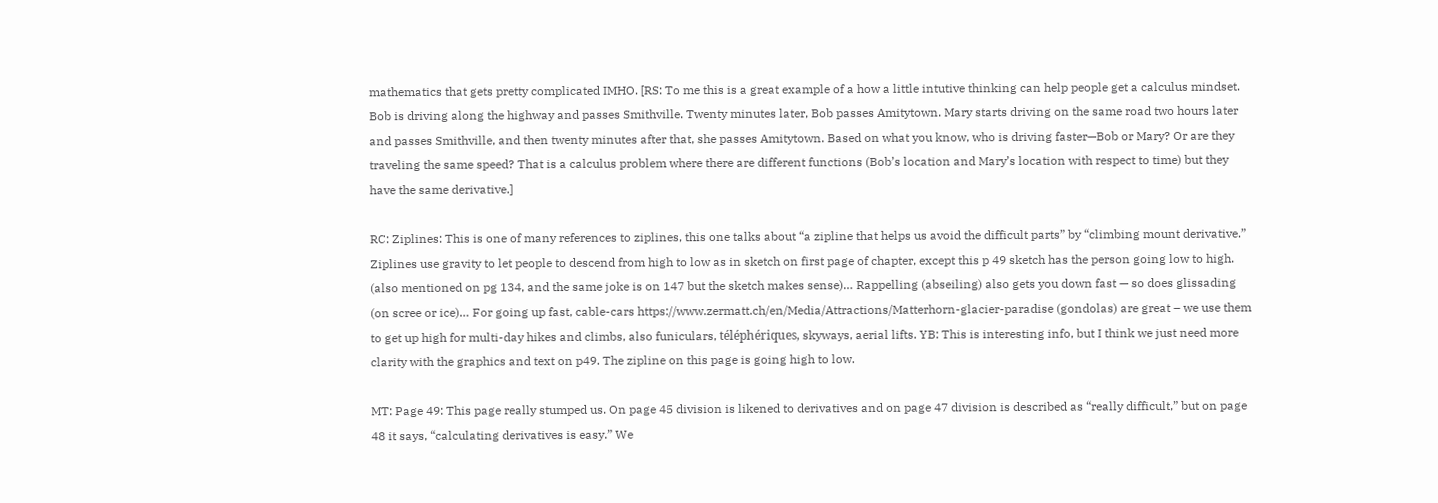mathematics that gets pretty complicated IMHO. [RS: To me this is a great example of a how a little intutive thinking can help people get a calculus mindset. Bob is driving along the highway and passes Smithville. Twenty minutes later, Bob passes Amitytown. Mary starts driving on the same road two hours later and passes Smithville, and then twenty minutes after that, she passes Amitytown. Based on what you know, who is driving faster—Bob or Mary? Or are they traveling the same speed? That is a calculus problem where there are different functions (Bob’s location and Mary’s location with respect to time) but they have the same derivative.]

RC: Ziplines: This is one of many references to ziplines, this one talks about “a zipline that helps us avoid the difficult parts” by “climbing mount derivative.” Ziplines use gravity to let people to descend from high to low as in sketch on first page of chapter, except this p 49 sketch has the person going low to high. (also mentioned on pg 134, and the same joke is on 147 but the sketch makes sense)… Rappelling (abseiling) also gets you down fast — so does glissading (on scree or ice)… For going up fast, cable-cars https://www.zermatt.ch/en/Media/Attractions/Matterhorn-glacier-paradise (gondolas) are great – we use them to get up high for multi-day hikes and climbs, also funiculars, téléphériques, skyways, aerial lifts. YB: This is interesting info, but I think we just need more clarity with the graphics and text on p49. The zipline on this page is going high to low.

MT: Page 49: This page really stumped us. On page 45 division is likened to derivatives and on page 47 division is described as “really difficult,” but on page 48 it says, “calculating derivatives is easy.” We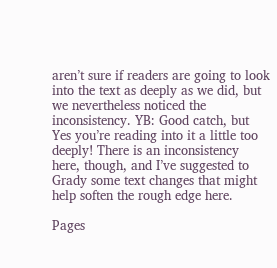aren’t sure if readers are going to look into the text as deeply as we did, but we nevertheless noticed the inconsistency. YB: Good catch, but Yes you’re reading into it a little too deeply! There is an inconsistency here, though, and I’ve suggested to Grady some text changes that might help soften the rough edge here.

Pages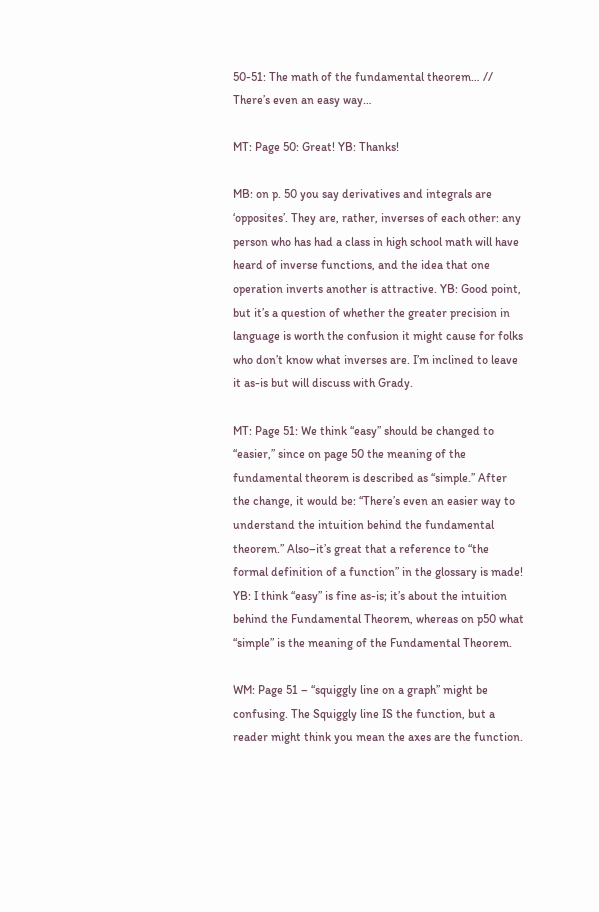50-51: The math of the fundamental theorem… // There’s even an easy way…

MT: Page 50: Great! YB: Thanks!

MB: on p. 50 you say derivatives and integrals are ‘opposites’. They are, rather, inverses of each other: any person who has had a class in high school math will have heard of inverse functions, and the idea that one operation inverts another is attractive. YB: Good point, but it’s a question of whether the greater precision in language is worth the confusion it might cause for folks who don’t know what inverses are. I’m inclined to leave it as-is but will discuss with Grady.

MT: Page 51: We think “easy” should be changed to “easier,” since on page 50 the meaning of the fundamental theorem is described as “simple.” After the change, it would be: “There’s even an easier way to understand the intuition behind the fundamental theorem.” Also–it’s great that a reference to “the formal definition of a function” in the glossary is made! YB: I think “easy” is fine as-is; it’s about the intuition behind the Fundamental Theorem, whereas on p50 what “simple” is the meaning of the Fundamental Theorem.

WM: Page 51 – “squiggly line on a graph” might be confusing. The Squiggly line IS the function, but a reader might think you mean the axes are the function.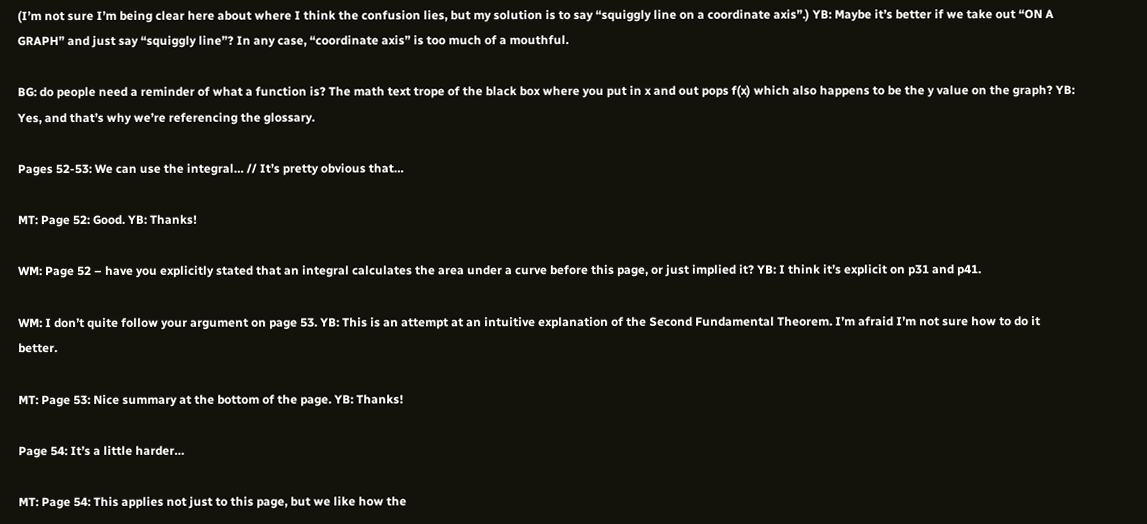(I’m not sure I’m being clear here about where I think the confusion lies, but my solution is to say “squiggly line on a coordinate axis”.) YB: Maybe it’s better if we take out “ON A GRAPH” and just say “squiggly line”? In any case, “coordinate axis” is too much of a mouthful.

BG: do people need a reminder of what a function is? The math text trope of the black box where you put in x and out pops f(x) which also happens to be the y value on the graph? YB: Yes, and that’s why we’re referencing the glossary.

Pages 52-53: We can use the integral… // It’s pretty obvious that…

MT: Page 52: Good. YB: Thanks!

WM: Page 52 – have you explicitly stated that an integral calculates the area under a curve before this page, or just implied it? YB: I think it’s explicit on p31 and p41.

WM: I don’t quite follow your argument on page 53. YB: This is an attempt at an intuitive explanation of the Second Fundamental Theorem. I’m afraid I’m not sure how to do it better.

MT: Page 53: Nice summary at the bottom of the page. YB: Thanks!

Page 54: It’s a little harder…

MT: Page 54: This applies not just to this page, but we like how the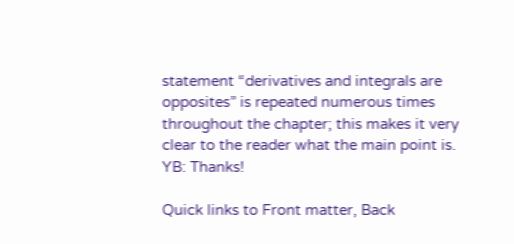statement “derivatives and integrals are opposites” is repeated numerous times throughout the chapter; this makes it very clear to the reader what the main point is. YB: Thanks!

Quick links to Front matter, Back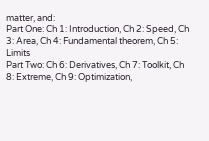matter, and:
Part One: Ch 1: Introduction, Ch 2: Speed, Ch 3: Area, Ch 4: Fundamental theorem, Ch 5: Limits
Part Two: Ch 6: Derivatives, Ch 7: Toolkit, Ch 8: Extreme, Ch 9: Optimization,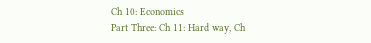Ch 10: Economics
Part Three: Ch 11: Hard way, Ch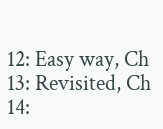12: Easy way, Ch 13: Revisited, Ch 14: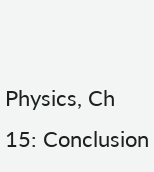Physics, Ch 15: Conclusion